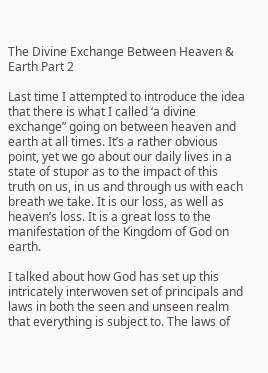The Divine Exchange Between Heaven & Earth Part 2

Last time I attempted to introduce the idea that there is what I called ‘a divine exchange” going on between heaven and earth at all times. It’s a rather obvious point, yet we go about our daily lives in a state of stupor as to the impact of this truth on us, in us and through us with each breath we take. It is our loss, as well as heaven’s loss. It is a great loss to the manifestation of the Kingdom of God on earth.

I talked about how God has set up this intricately interwoven set of principals and laws in both the seen and unseen realm that everything is subject to. The laws of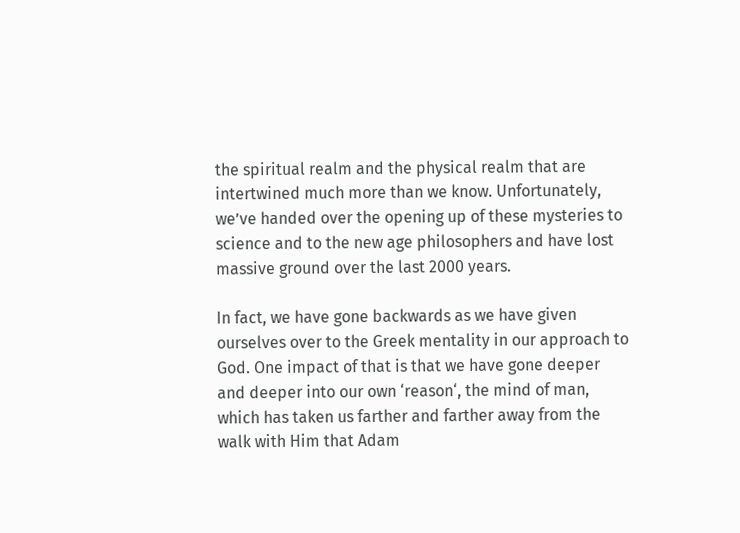the spiritual realm and the physical realm that are intertwined much more than we know. Unfortunately, we’ve handed over the opening up of these mysteries to science and to the new age philosophers and have lost massive ground over the last 2000 years.

In fact, we have gone backwards as we have given ourselves over to the Greek mentality in our approach to God. One impact of that is that we have gone deeper and deeper into our own ‘reason‘, the mind of man, which has taken us farther and farther away from the walk with Him that Adam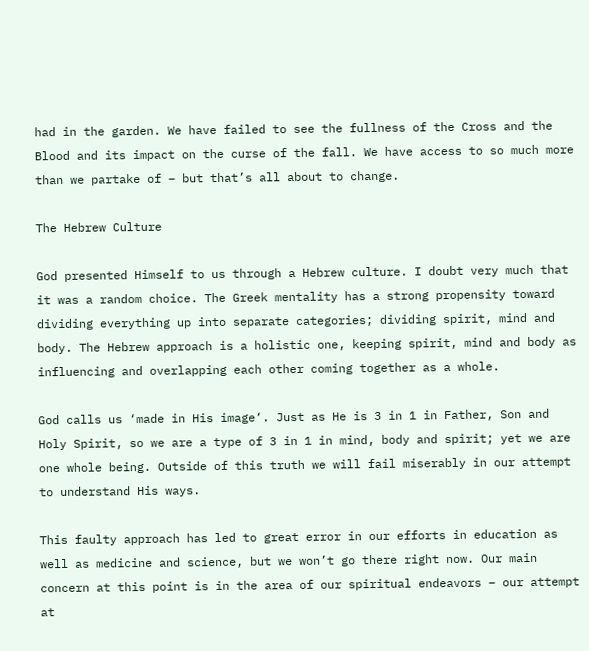had in the garden. We have failed to see the fullness of the Cross and the Blood and its impact on the curse of the fall. We have access to so much more than we partake of – but that’s all about to change.

The Hebrew Culture

God presented Himself to us through a Hebrew culture. I doubt very much that it was a random choice. The Greek mentality has a strong propensity toward dividing everything up into separate categories; dividing spirit, mind and body. The Hebrew approach is a holistic one, keeping spirit, mind and body as influencing and overlapping each other coming together as a whole.

God calls us ‘made in His image‘. Just as He is 3 in 1 in Father, Son and Holy Spirit, so we are a type of 3 in 1 in mind, body and spirit; yet we are one whole being. Outside of this truth we will fail miserably in our attempt to understand His ways.

This faulty approach has led to great error in our efforts in education as well as medicine and science, but we won’t go there right now. Our main concern at this point is in the area of our spiritual endeavors – our attempt at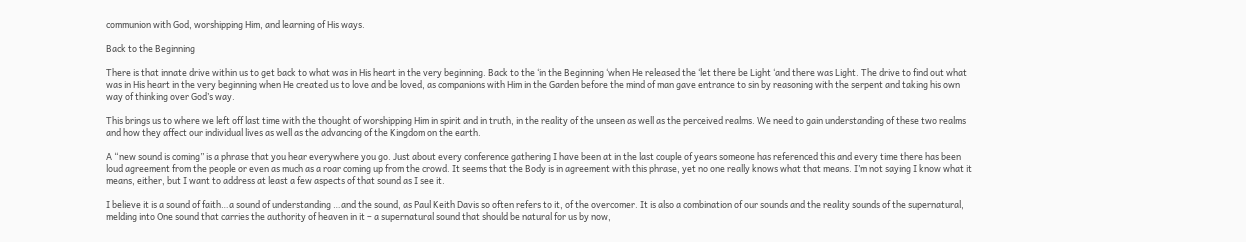communion with God, worshipping Him, and learning of His ways.

Back to the Beginning

There is that innate drive within us to get back to what was in His heart in the very beginning. Back to the ‘in the Beginning ‘when He released the ‘let there be Light ‘and there was Light. The drive to find out what was in His heart in the very beginning when He created us to love and be loved, as companions with Him in the Garden before the mind of man gave entrance to sin by reasoning with the serpent and taking his own way of thinking over God’s way.

This brings us to where we left off last time with the thought of worshipping Him in spirit and in truth, in the reality of the unseen as well as the perceived realms. We need to gain understanding of these two realms and how they affect our individual lives as well as the advancing of the Kingdom on the earth.

A “new sound is coming” is a phrase that you hear everywhere you go. Just about every conference gathering I have been at in the last couple of years someone has referenced this and every time there has been loud agreement from the people or even as much as a roar coming up from the crowd. It seems that the Body is in agreement with this phrase, yet no one really knows what that means. I’m not saying I know what it means, either, but I want to address at least a few aspects of that sound as I see it.

I believe it is a sound of faith…a sound of understanding …and the sound, as Paul Keith Davis so often refers to it, of the overcomer. It is also a combination of our sounds and the reality sounds of the supernatural, melding into One sound that carries the authority of heaven in it – a supernatural sound that should be natural for us by now,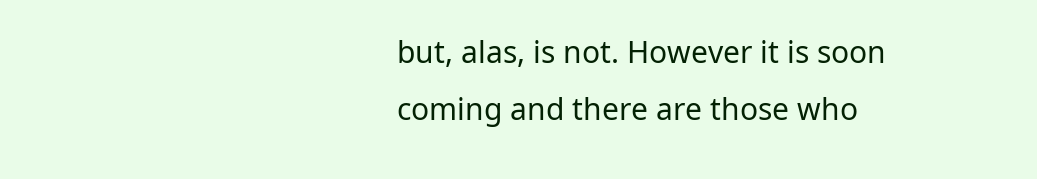but, alas, is not. However it is soon coming and there are those who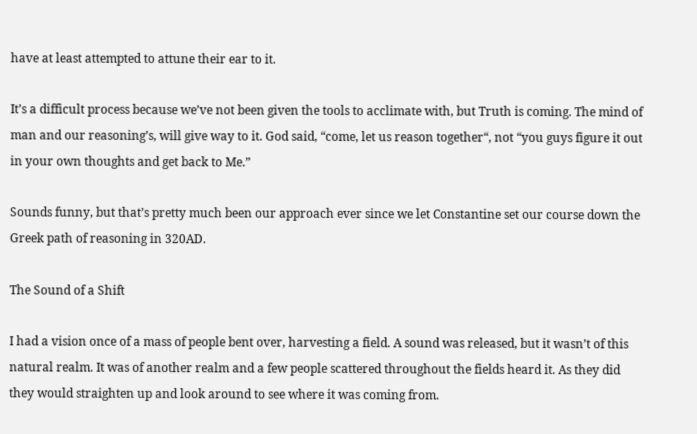have at least attempted to attune their ear to it.

It’s a difficult process because we’ve not been given the tools to acclimate with, but Truth is coming. The mind of man and our reasoning’s, will give way to it. God said, “come, let us reason together“, not “you guys figure it out in your own thoughts and get back to Me.”

Sounds funny, but that’s pretty much been our approach ever since we let Constantine set our course down the Greek path of reasoning in 320AD.

The Sound of a Shift

I had a vision once of a mass of people bent over, harvesting a field. A sound was released, but it wasn’t of this natural realm. It was of another realm and a few people scattered throughout the fields heard it. As they did they would straighten up and look around to see where it was coming from.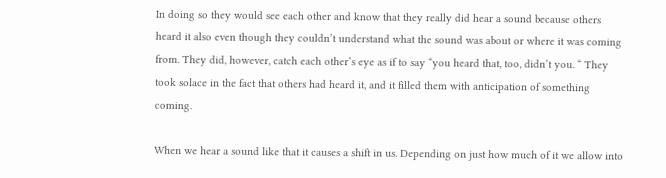In doing so they would see each other and know that they really did hear a sound because others heard it also even though they couldn’t understand what the sound was about or where it was coming from. They did, however, catch each other’s eye as if to say “you heard that, too, didn’t you. “ They took solace in the fact that others had heard it, and it filled them with anticipation of something coming.

When we hear a sound like that it causes a shift in us. Depending on just how much of it we allow into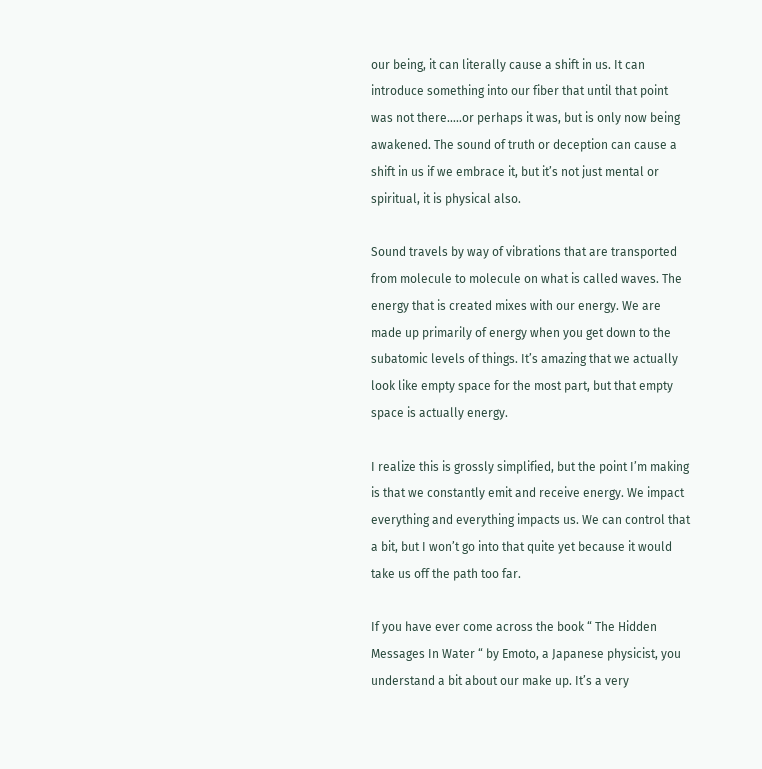our being, it can literally cause a shift in us. It can introduce something into our fiber that until that point was not there…..or perhaps it was, but is only now being awakened. The sound of truth or deception can cause a shift in us if we embrace it, but it’s not just mental or spiritual, it is physical also.

Sound travels by way of vibrations that are transported from molecule to molecule on what is called waves. The energy that is created mixes with our energy. We are made up primarily of energy when you get down to the subatomic levels of things. It’s amazing that we actually look like empty space for the most part, but that empty space is actually energy.

I realize this is grossly simplified, but the point I’m making is that we constantly emit and receive energy. We impact everything and everything impacts us. We can control that a bit, but I won’t go into that quite yet because it would take us off the path too far.

If you have ever come across the book “ The Hidden Messages In Water “ by Emoto, a Japanese physicist, you understand a bit about our make up. It’s a very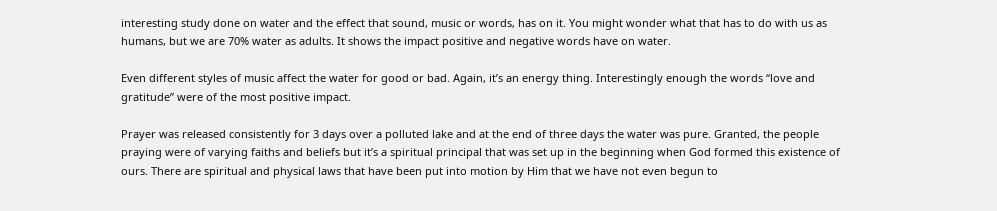interesting study done on water and the effect that sound, music or words, has on it. You might wonder what that has to do with us as humans, but we are 70% water as adults. It shows the impact positive and negative words have on water.

Even different styles of music affect the water for good or bad. Again, it’s an energy thing. Interestingly enough the words “love and gratitude” were of the most positive impact.

Prayer was released consistently for 3 days over a polluted lake and at the end of three days the water was pure. Granted, the people praying were of varying faiths and beliefs but it’s a spiritual principal that was set up in the beginning when God formed this existence of ours. There are spiritual and physical laws that have been put into motion by Him that we have not even begun to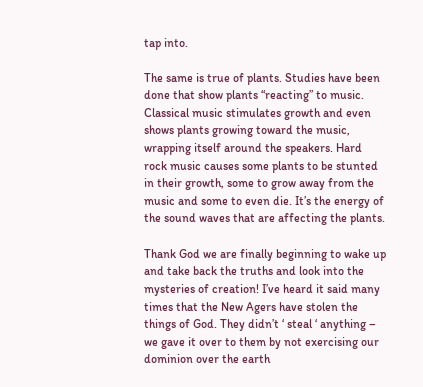tap into.

The same is true of plants. Studies have been done that show plants “reacting” to music. Classical music stimulates growth and even shows plants growing toward the music, wrapping itself around the speakers. Hard rock music causes some plants to be stunted in their growth, some to grow away from the music and some to even die. It’s the energy of the sound waves that are affecting the plants.

Thank God we are finally beginning to wake up and take back the truths and look into the mysteries of creation! I’ve heard it said many times that the New Agers have stolen the things of God. They didn’t ‘ steal ‘ anything – we gave it over to them by not exercising our dominion over the earth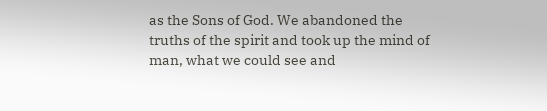as the Sons of God. We abandoned the truths of the spirit and took up the mind of man, what we could see and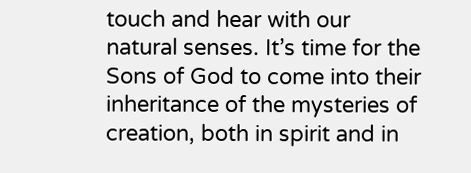touch and hear with our natural senses. It’s time for the Sons of God to come into their inheritance of the mysteries of creation, both in spirit and in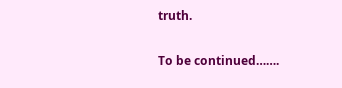truth.

To be continued…….